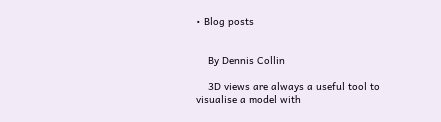• Blog posts


    By Dennis Collin

    3D views are always a useful tool to visualise a model with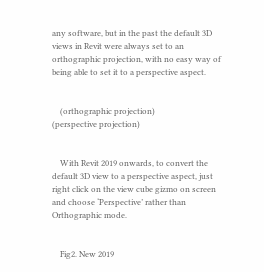any software, but in the past the default 3D views in Revit were always set to an orthographic projection, with no easy way of being able to set it to a perspective aspect.


    (orthographic projection)                                                          (perspective projection)


    With Revit 2019 onwards, to convert the default 3D view to a perspective aspect, just right click on the view cube gizmo on screen and choose ‘Perspective’ rather than Orthographic mode.


    Fig2. New 2019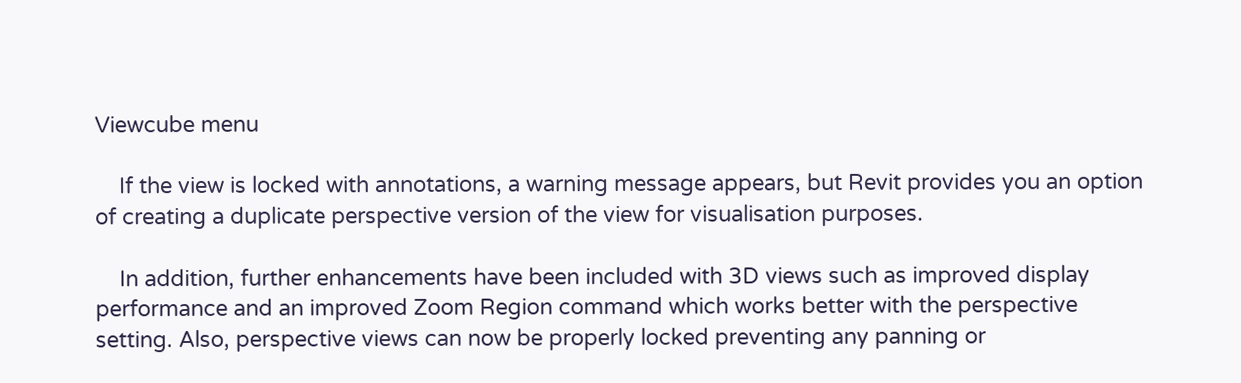Viewcube menu

    If the view is locked with annotations, a warning message appears, but Revit provides you an option of creating a duplicate perspective version of the view for visualisation purposes.

    In addition, further enhancements have been included with 3D views such as improved display performance and an improved Zoom Region command which works better with the perspective setting. Also, perspective views can now be properly locked preventing any panning or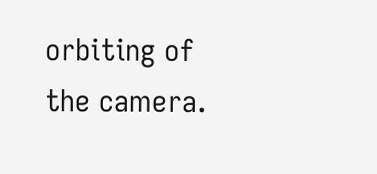orbiting of the camera.